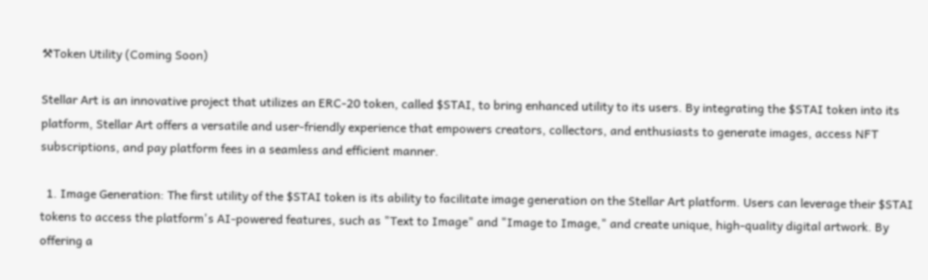⚒Token Utility (Coming Soon)

Stellar Art is an innovative project that utilizes an ERC-20 token, called $STAI, to bring enhanced utility to its users. By integrating the $STAI token into its platform, Stellar Art offers a versatile and user-friendly experience that empowers creators, collectors, and enthusiasts to generate images, access NFT subscriptions, and pay platform fees in a seamless and efficient manner.

  1. Image Generation: The first utility of the $STAI token is its ability to facilitate image generation on the Stellar Art platform. Users can leverage their $STAI tokens to access the platform's AI-powered features, such as "Text to Image" and "Image to Image," and create unique, high-quality digital artwork. By offering a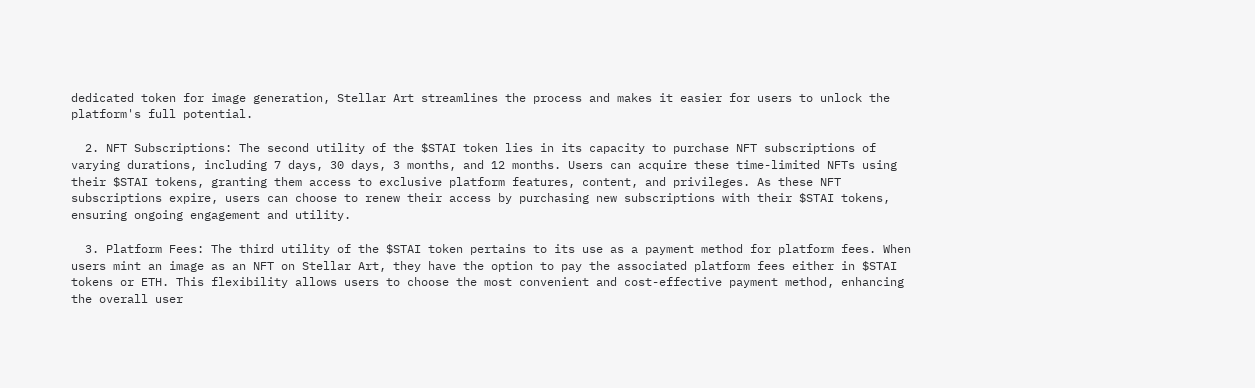dedicated token for image generation, Stellar Art streamlines the process and makes it easier for users to unlock the platform's full potential.

  2. NFT Subscriptions: The second utility of the $STAI token lies in its capacity to purchase NFT subscriptions of varying durations, including 7 days, 30 days, 3 months, and 12 months. Users can acquire these time-limited NFTs using their $STAI tokens, granting them access to exclusive platform features, content, and privileges. As these NFT subscriptions expire, users can choose to renew their access by purchasing new subscriptions with their $STAI tokens, ensuring ongoing engagement and utility.

  3. Platform Fees: The third utility of the $STAI token pertains to its use as a payment method for platform fees. When users mint an image as an NFT on Stellar Art, they have the option to pay the associated platform fees either in $STAI tokens or ETH. This flexibility allows users to choose the most convenient and cost-effective payment method, enhancing the overall user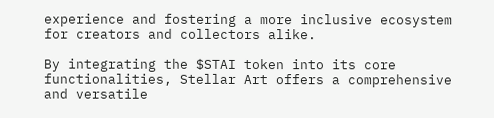experience and fostering a more inclusive ecosystem for creators and collectors alike.

By integrating the $STAI token into its core functionalities, Stellar Art offers a comprehensive and versatile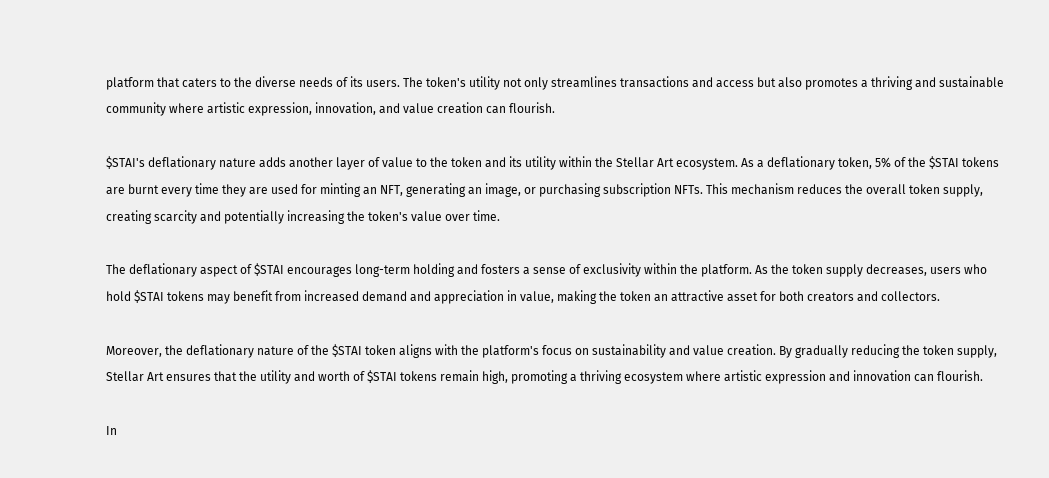platform that caters to the diverse needs of its users. The token's utility not only streamlines transactions and access but also promotes a thriving and sustainable community where artistic expression, innovation, and value creation can flourish.

$STAI's deflationary nature adds another layer of value to the token and its utility within the Stellar Art ecosystem. As a deflationary token, 5% of the $STAI tokens are burnt every time they are used for minting an NFT, generating an image, or purchasing subscription NFTs. This mechanism reduces the overall token supply, creating scarcity and potentially increasing the token's value over time.

The deflationary aspect of $STAI encourages long-term holding and fosters a sense of exclusivity within the platform. As the token supply decreases, users who hold $STAI tokens may benefit from increased demand and appreciation in value, making the token an attractive asset for both creators and collectors.

Moreover, the deflationary nature of the $STAI token aligns with the platform's focus on sustainability and value creation. By gradually reducing the token supply, Stellar Art ensures that the utility and worth of $STAI tokens remain high, promoting a thriving ecosystem where artistic expression and innovation can flourish.

In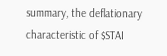summary, the deflationary characteristic of $STAI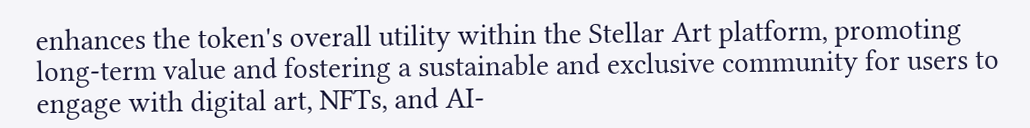enhances the token's overall utility within the Stellar Art platform, promoting long-term value and fostering a sustainable and exclusive community for users to engage with digital art, NFTs, and AI-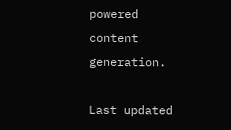powered content generation.

Last updated